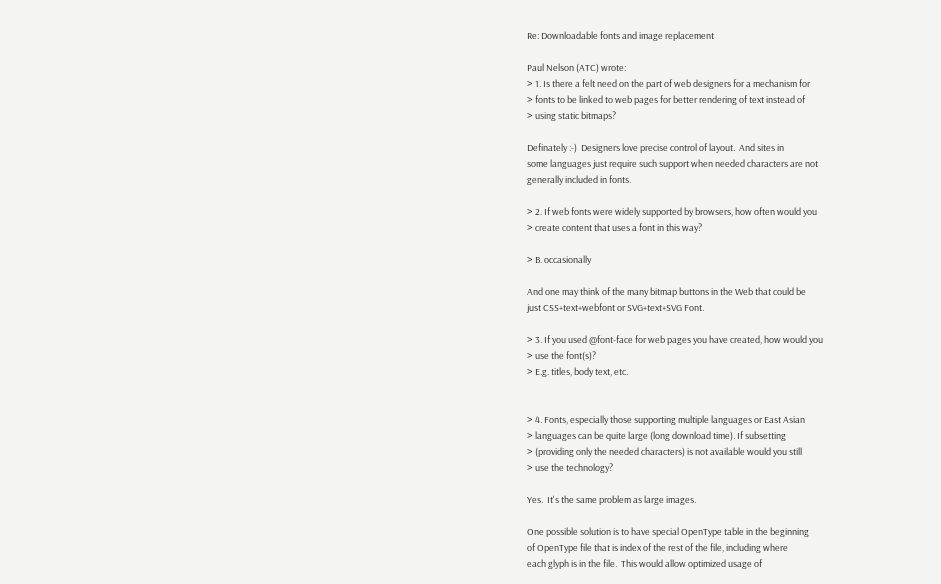Re: Downloadable fonts and image replacement

Paul Nelson (ATC) wrote:
> 1. Is there a felt need on the part of web designers for a mechanism for
> fonts to be linked to web pages for better rendering of text instead of
> using static bitmaps?

Definately :-)  Designers love precise control of layout.  And sites in
some languages just require such support when needed characters are not
generally included in fonts.

> 2. If web fonts were widely supported by browsers, how often would you
> create content that uses a font in this way?

> B. occasionally

And one may think of the many bitmap buttons in the Web that could be
just CSS+text+webfont or SVG+text+SVG Font.

> 3. If you used @font-face for web pages you have created, how would you
> use the font(s)?
> E.g. titles, body text, etc.


> 4. Fonts, especially those supporting multiple languages or East Asian
> languages can be quite large (long download time). If subsetting
> (providing only the needed characters) is not available would you still
> use the technology?

Yes.  It's the same problem as large images.

One possible solution is to have special OpenType table in the beginning
of OpenType file that is index of the rest of the file, including where
each glyph is in the file.  This would allow optimized usage of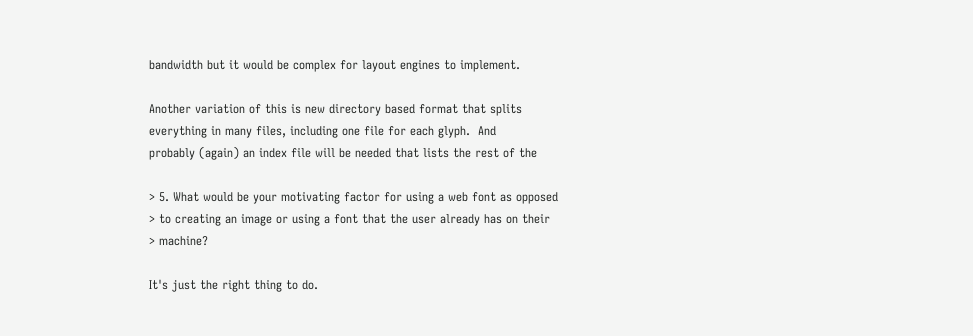bandwidth but it would be complex for layout engines to implement.

Another variation of this is new directory based format that splits
everything in many files, including one file for each glyph.  And
probably (again) an index file will be needed that lists the rest of the

> 5. What would be your motivating factor for using a web font as opposed
> to creating an image or using a font that the user already has on their
> machine?

It's just the right thing to do.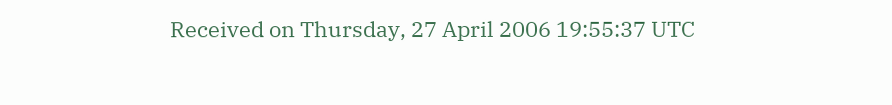Received on Thursday, 27 April 2006 19:55:37 UTC